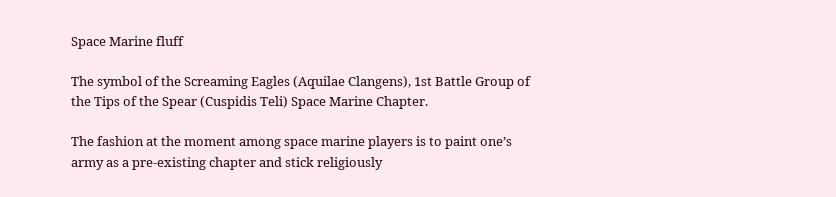Space Marine fluff

The symbol of the Screaming Eagles (Aquilae Clangens), 1st Battle Group of the Tips of the Spear (Cuspidis Teli) Space Marine Chapter.

The fashion at the moment among space marine players is to paint one’s army as a pre-existing chapter and stick religiously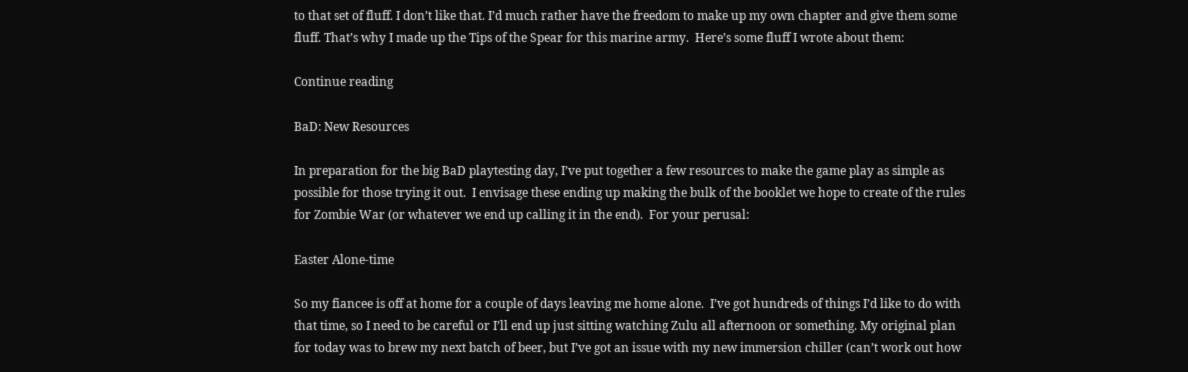to that set of fluff. I don’t like that. I’d much rather have the freedom to make up my own chapter and give them some fluff. That’s why I made up the Tips of the Spear for this marine army.  Here’s some fluff I wrote about them:

Continue reading

BaD: New Resources

In preparation for the big BaD playtesting day, I’ve put together a few resources to make the game play as simple as possible for those trying it out.  I envisage these ending up making the bulk of the booklet we hope to create of the rules for Zombie War (or whatever we end up calling it in the end).  For your perusal:

Easter Alone-time

So my fiancee is off at home for a couple of days leaving me home alone.  I’ve got hundreds of things I’d like to do with that time, so I need to be careful or I’ll end up just sitting watching Zulu all afternoon or something. My original plan for today was to brew my next batch of beer, but I’ve got an issue with my new immersion chiller (can’t work out how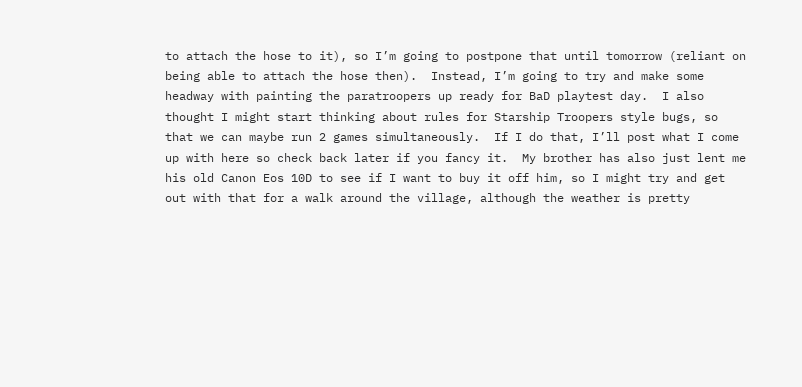to attach the hose to it), so I’m going to postpone that until tomorrow (reliant on being able to attach the hose then).  Instead, I’m going to try and make some headway with painting the paratroopers up ready for BaD playtest day.  I also thought I might start thinking about rules for Starship Troopers style bugs, so that we can maybe run 2 games simultaneously.  If I do that, I’ll post what I come up with here so check back later if you fancy it.  My brother has also just lent me his old Canon Eos 10D to see if I want to buy it off him, so I might try and get out with that for a walk around the village, although the weather is pretty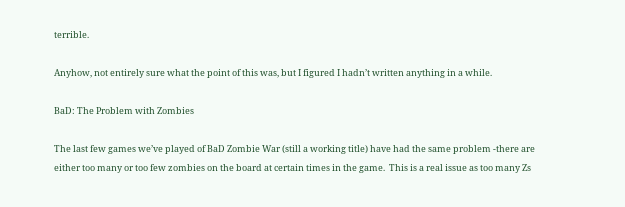terrible.

Anyhow, not entirely sure what the point of this was, but I figured I hadn’t written anything in a while.

BaD: The Problem with Zombies

The last few games we’ve played of BaD Zombie War (still a working title) have had the same problem -there are either too many or too few zombies on the board at certain times in the game.  This is a real issue as too many Zs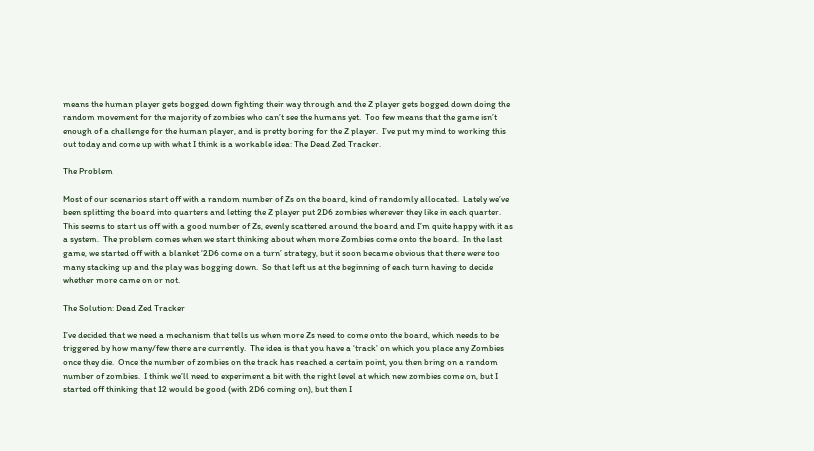means the human player gets bogged down fighting their way through and the Z player gets bogged down doing the random movement for the majority of zombies who can’t see the humans yet.  Too few means that the game isn’t enough of a challenge for the human player, and is pretty boring for the Z player.  I’ve put my mind to working this out today and come up with what I think is a workable idea: The Dead Zed Tracker.

The Problem

Most of our scenarios start off with a random number of Zs on the board, kind of randomly allocated.  Lately we’ve been splitting the board into quarters and letting the Z player put 2D6 zombies wherever they like in each quarter.  This seems to start us off with a good number of Zs, evenly scattered around the board and I’m quite happy with it as a system.  The problem comes when we start thinking about when more Zombies come onto the board.  In the last game, we started off with a blanket ‘2D6 come on a turn’ strategy, but it soon became obvious that there were too many stacking up and the play was bogging down.  So that left us at the beginning of each turn having to decide whether more came on or not.

The Solution: Dead Zed Tracker

I’ve decided that we need a mechanism that tells us when more Zs need to come onto the board, which needs to be triggered by how many/few there are currently.  The idea is that you have a ‘track’ on which you place any Zombies once they die.  Once the number of zombies on the track has reached a certain point, you then bring on a random number of zombies.  I think we’ll need to experiment a bit with the right level at which new zombies come on, but I started off thinking that 12 would be good (with 2D6 coming on), but then I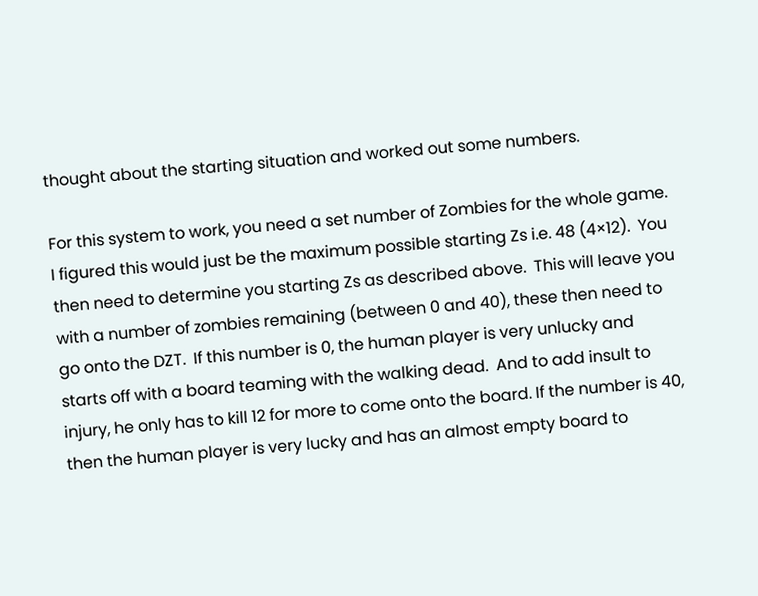thought about the starting situation and worked out some numbers.

For this system to work, you need a set number of Zombies for the whole game.  I figured this would just be the maximum possible starting Zs i.e. 48 (4×12).  You then need to determine you starting Zs as described above.  This will leave you with a number of zombies remaining (between 0 and 40), these then need to go onto the DZT.  If this number is 0, the human player is very unlucky and starts off with a board teaming with the walking dead.  And to add insult to injury, he only has to kill 12 for more to come onto the board. If the number is 40, then the human player is very lucky and has an almost empty board to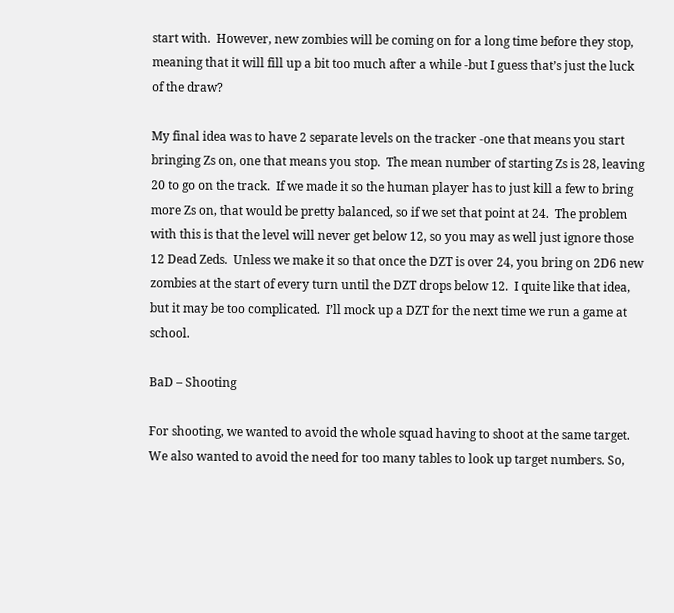start with.  However, new zombies will be coming on for a long time before they stop, meaning that it will fill up a bit too much after a while -but I guess that’s just the luck of the draw?

My final idea was to have 2 separate levels on the tracker -one that means you start bringing Zs on, one that means you stop.  The mean number of starting Zs is 28, leaving 20 to go on the track.  If we made it so the human player has to just kill a few to bring more Zs on, that would be pretty balanced, so if we set that point at 24.  The problem with this is that the level will never get below 12, so you may as well just ignore those 12 Dead Zeds.  Unless we make it so that once the DZT is over 24, you bring on 2D6 new zombies at the start of every turn until the DZT drops below 12.  I quite like that idea, but it may be too complicated.  I’ll mock up a DZT for the next time we run a game at school.

BaD – Shooting

For shooting, we wanted to avoid the whole squad having to shoot at the same target. We also wanted to avoid the need for too many tables to look up target numbers. So,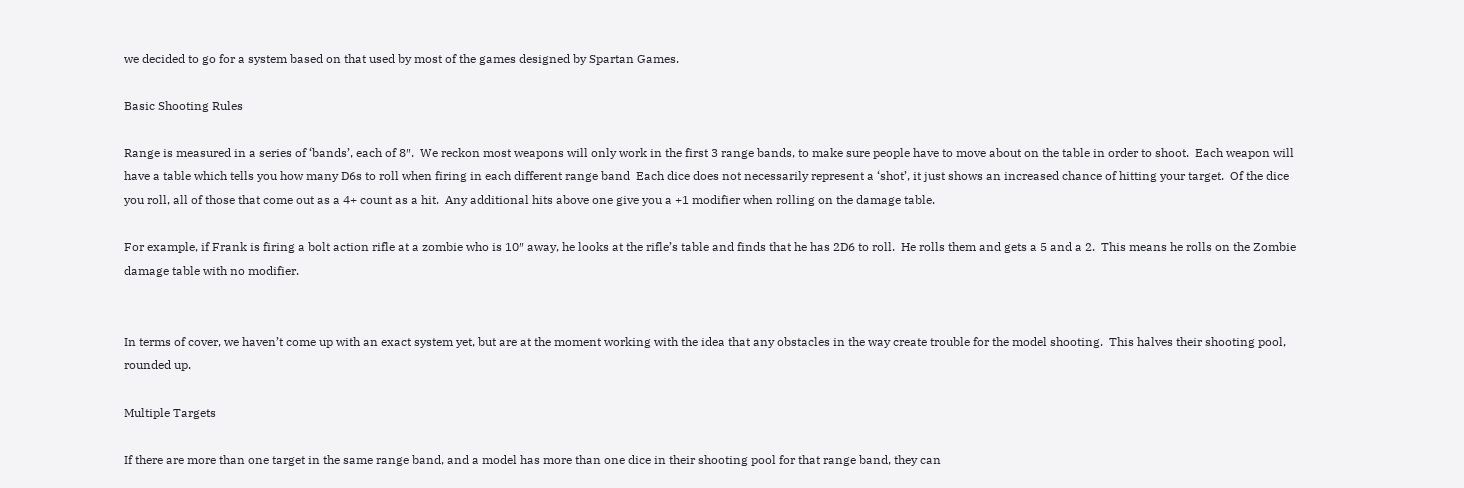we decided to go for a system based on that used by most of the games designed by Spartan Games.

Basic Shooting Rules

Range is measured in a series of ‘bands’, each of 8″.  We reckon most weapons will only work in the first 3 range bands, to make sure people have to move about on the table in order to shoot.  Each weapon will have a table which tells you how many D6s to roll when firing in each different range band  Each dice does not necessarily represent a ‘shot’, it just shows an increased chance of hitting your target.  Of the dice you roll, all of those that come out as a 4+ count as a hit.  Any additional hits above one give you a +1 modifier when rolling on the damage table.

For example, if Frank is firing a bolt action rifle at a zombie who is 10″ away, he looks at the rifle’s table and finds that he has 2D6 to roll.  He rolls them and gets a 5 and a 2.  This means he rolls on the Zombie damage table with no modifier.


In terms of cover, we haven’t come up with an exact system yet, but are at the moment working with the idea that any obstacles in the way create trouble for the model shooting.  This halves their shooting pool, rounded up.

Multiple Targets

If there are more than one target in the same range band, and a model has more than one dice in their shooting pool for that range band, they can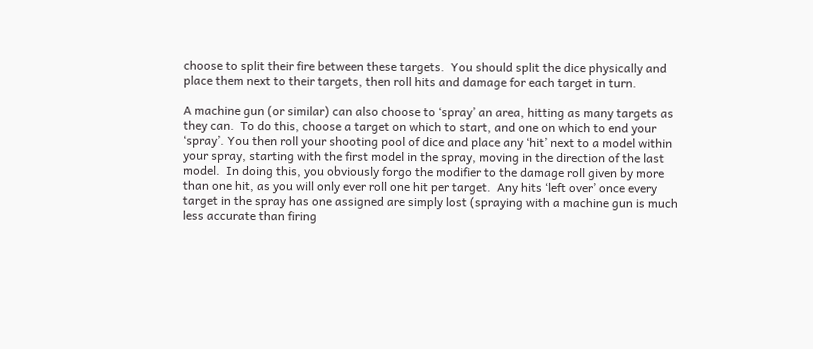choose to split their fire between these targets.  You should split the dice physically and place them next to their targets, then roll hits and damage for each target in turn.

A machine gun (or similar) can also choose to ‘spray’ an area, hitting as many targets as they can.  To do this, choose a target on which to start, and one on which to end your ‘spray’. You then roll your shooting pool of dice and place any ‘hit’ next to a model within your spray, starting with the first model in the spray, moving in the direction of the last model.  In doing this, you obviously forgo the modifier to the damage roll given by more than one hit, as you will only ever roll one hit per target.  Any hits ‘left over’ once every target in the spray has one assigned are simply lost (spraying with a machine gun is much less accurate than firing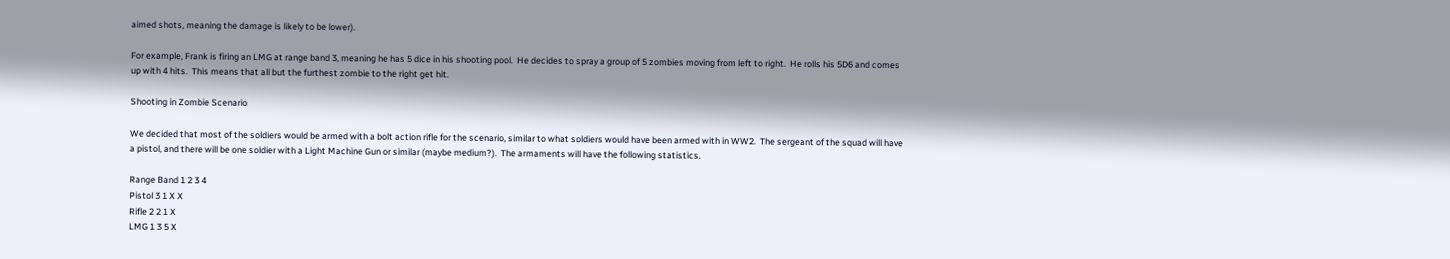aimed shots, meaning the damage is likely to be lower).

For example, Frank is firing an LMG at range band 3, meaning he has 5 dice in his shooting pool.  He decides to spray a group of 5 zombies moving from left to right.  He rolls his 5D6 and comes up with 4 hits.  This means that all but the furthest zombie to the right get hit.

Shooting in Zombie Scenario

We decided that most of the soldiers would be armed with a bolt action rifle for the scenario, similar to what soldiers would have been armed with in WW2.  The sergeant of the squad will have a pistol, and there will be one soldier with a Light Machine Gun or similar (maybe medium?).  The armaments will have the following statistics.

Range Band 1 2 3 4
Pistol 3 1 X X
Rifle 2 2 1 X
LMG 1 3 5 X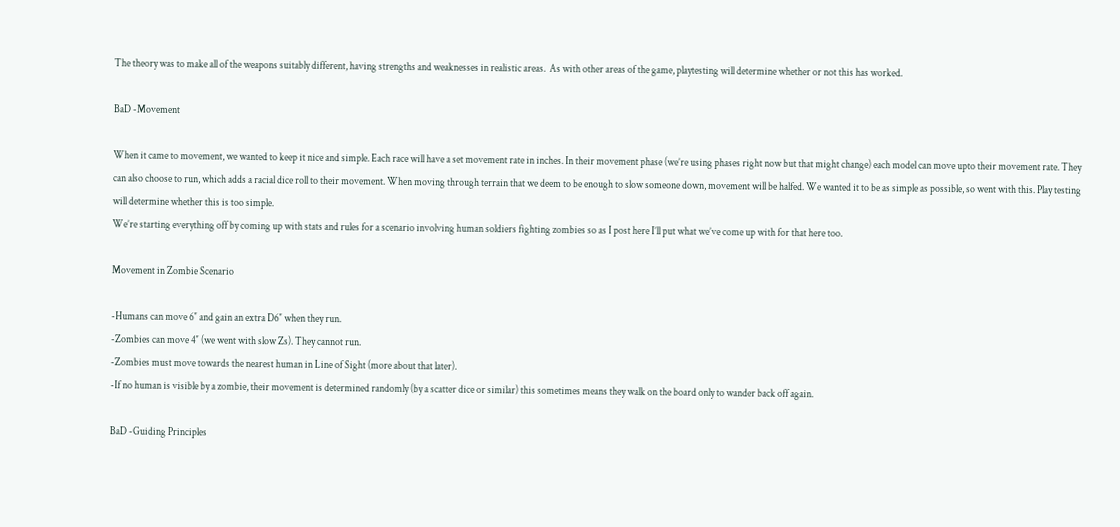The theory was to make all of the weapons suitably different, having strengths and weaknesses in realistic areas.  As with other areas of the game, playtesting will determine whether or not this has worked.

BaD -Movement

When it came to movement, we wanted to keep it nice and simple. Each race will have a set movement rate in inches. In their movement phase (we’re using phases right now but that might change) each model can move upto their movement rate. They can also choose to run, which adds a racial dice roll to their movement. When moving through terrain that we deem to be enough to slow someone down, movement will be halfed. We wanted it to be as simple as possible, so went with this. Play testing will determine whether this is too simple.
We’re starting everything off by coming up with stats and rules for a scenario involving human soldiers fighting zombies so as I post here I’ll put what we’ve come up with for that here too.

Movement in Zombie Scenario

-Humans can move 6″ and gain an extra D6″ when they run.
-Zombies can move 4″ (we went with slow Zs). They cannot run.
-Zombies must move towards the nearest human in Line of Sight (more about that later).
-If no human is visible by a zombie, their movement is determined randomly (by a scatter dice or similar) this sometimes means they walk on the board only to wander back off again.

BaD -Guiding Principles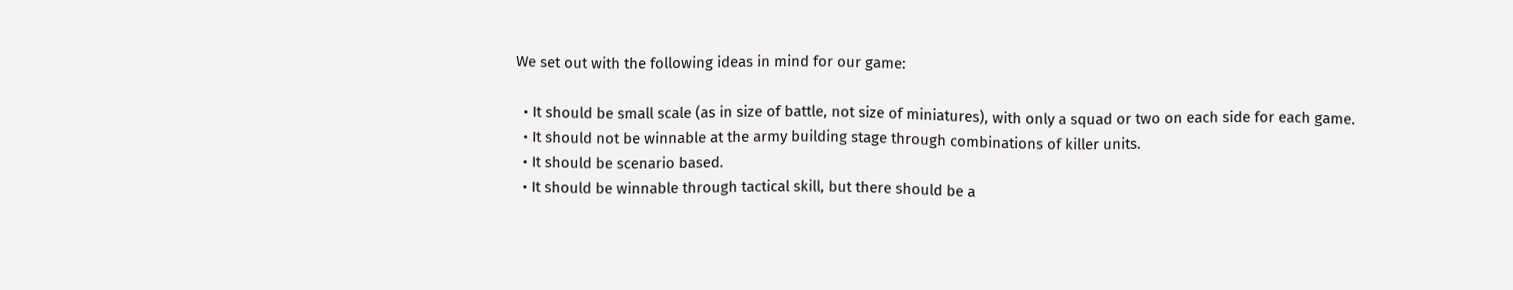We set out with the following ideas in mind for our game:

  • It should be small scale (as in size of battle, not size of miniatures), with only a squad or two on each side for each game.
  • It should not be winnable at the army building stage through combinations of killer units.
  • It should be scenario based.
  • It should be winnable through tactical skill, but there should be a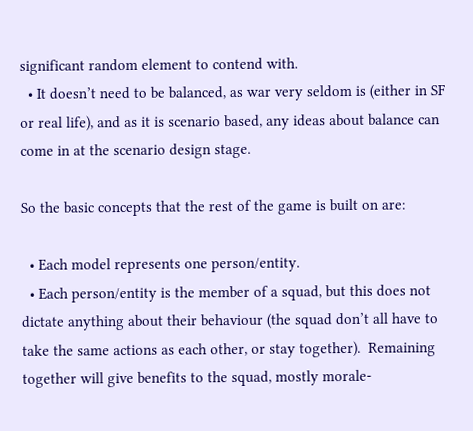significant random element to contend with.
  • It doesn’t need to be balanced, as war very seldom is (either in SF or real life), and as it is scenario based, any ideas about balance can come in at the scenario design stage.

So the basic concepts that the rest of the game is built on are:

  • Each model represents one person/entity.
  • Each person/entity is the member of a squad, but this does not dictate anything about their behaviour (the squad don’t all have to take the same actions as each other, or stay together).  Remaining together will give benefits to the squad, mostly morale-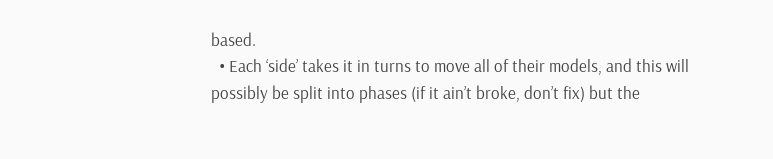based.
  • Each ‘side’ takes it in turns to move all of their models, and this will possibly be split into phases (if it ain’t broke, don’t fix) but the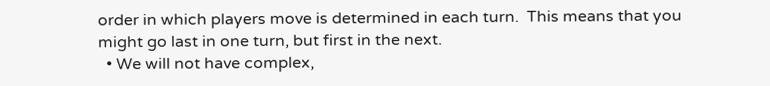order in which players move is determined in each turn.  This means that you might go last in one turn, but first in the next.
  • We will not have complex,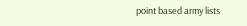point based army lists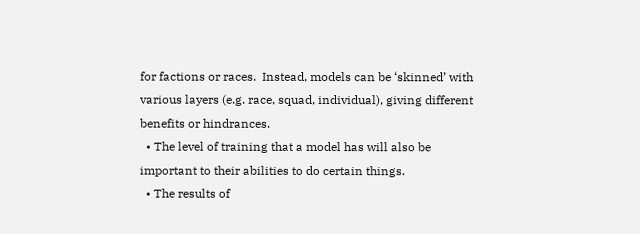for factions or races.  Instead, models can be ‘skinned’ with various layers (e.g. race, squad, individual), giving different benefits or hindrances.
  • The level of training that a model has will also be important to their abilities to do certain things.
  • The results of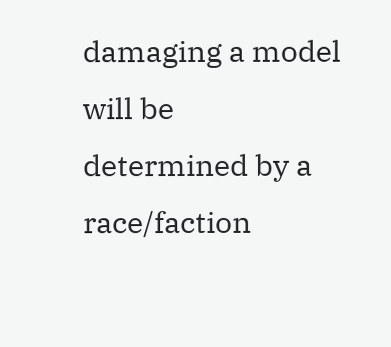damaging a model will be determined by a race/faction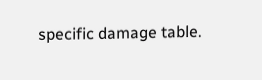specific damage table.